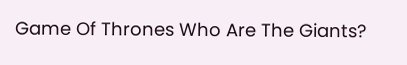Game Of Thrones Who Are The Giants?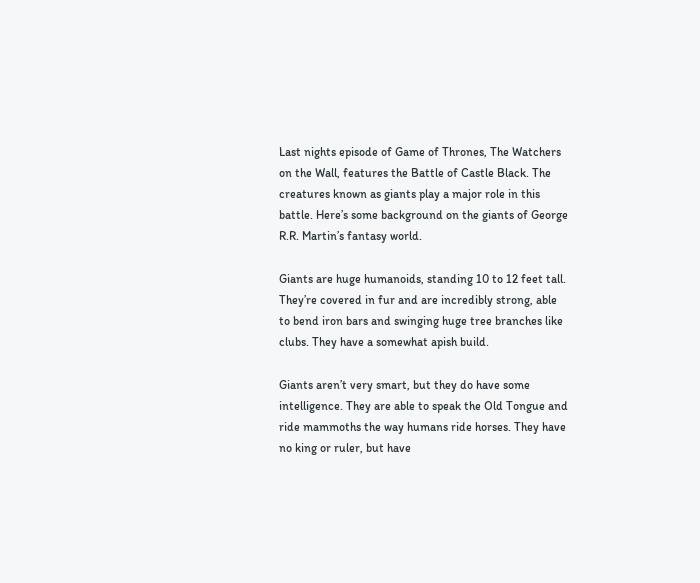Last nights episode of Game of Thrones, The Watchers on the Wall, features the Battle of Castle Black. The creatures known as giants play a major role in this battle. Here’s some background on the giants of George R.R. Martin’s fantasy world.

Giants are huge humanoids, standing 10 to 12 feet tall. They’re covered in fur and are incredibly strong, able to bend iron bars and swinging huge tree branches like clubs. They have a somewhat apish build.

Giants aren’t very smart, but they do have some intelligence. They are able to speak the Old Tongue and ride mammoths the way humans ride horses. They have no king or ruler, but have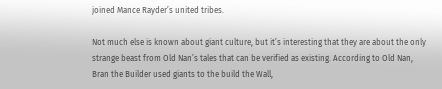joined Mance Rayder’s united tribes.

Not much else is known about giant culture, but it’s interesting that they are about the only strange beast from Old Nan’s tales that can be verified as existing. According to Old Nan, Bran the Builder used giants to the build the Wall,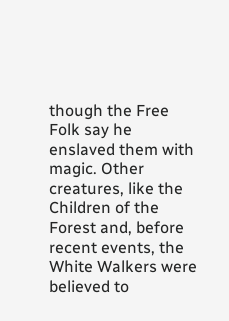though the Free Folk say he enslaved them with magic. Other creatures, like the Children of the Forest and, before recent events, the White Walkers were believed to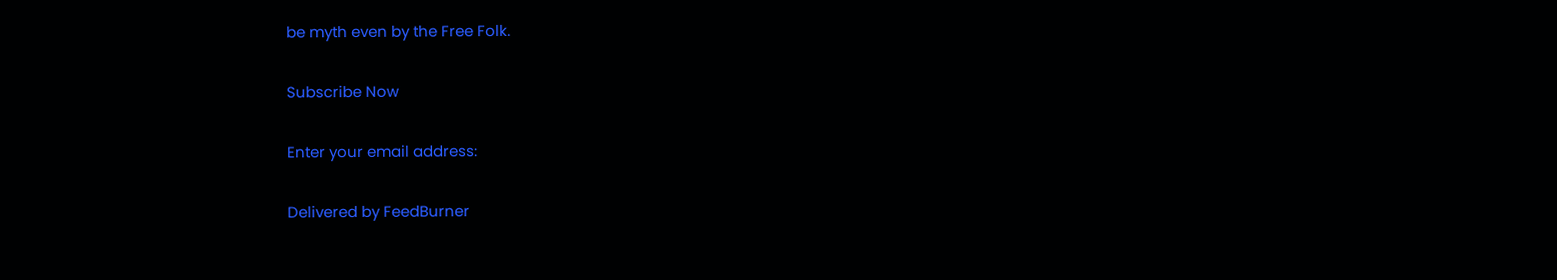be myth even by the Free Folk.

Subscribe Now

Enter your email address:

Delivered by FeedBurner